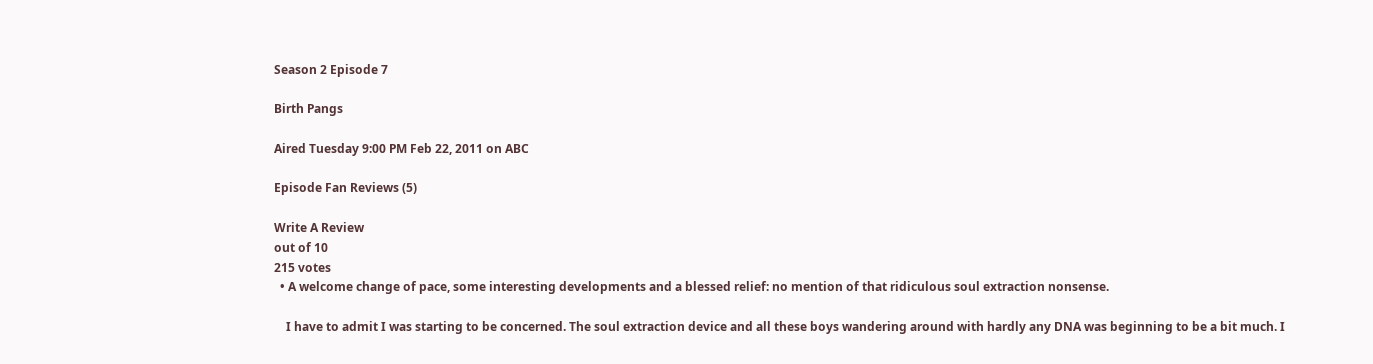Season 2 Episode 7

Birth Pangs

Aired Tuesday 9:00 PM Feb 22, 2011 on ABC

Episode Fan Reviews (5)

Write A Review
out of 10
215 votes
  • A welcome change of pace, some interesting developments and a blessed relief: no mention of that ridiculous soul extraction nonsense.

    I have to admit I was starting to be concerned. The soul extraction device and all these boys wandering around with hardly any DNA was beginning to be a bit much. I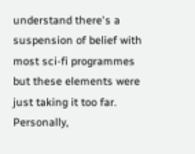understand there's a suspension of belief with most sci-fi programmes but these elements were just taking it too far. Personally,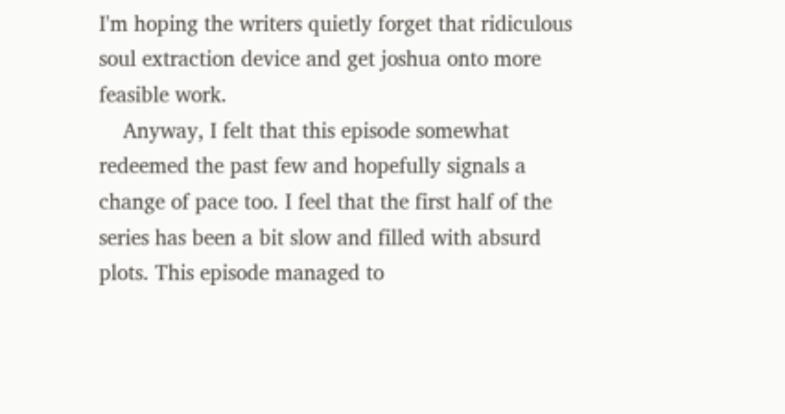I'm hoping the writers quietly forget that ridiculous soul extraction device and get joshua onto more feasible work.
    Anyway, I felt that this episode somewhat redeemed the past few and hopefully signals a change of pace too. I feel that the first half of the series has been a bit slow and filled with absurd plots. This episode managed to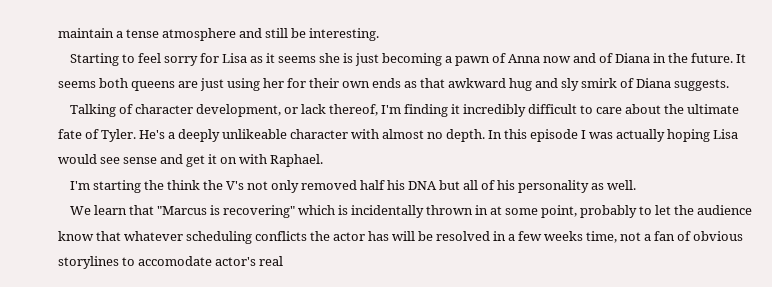maintain a tense atmosphere and still be interesting.
    Starting to feel sorry for Lisa as it seems she is just becoming a pawn of Anna now and of Diana in the future. It seems both queens are just using her for their own ends as that awkward hug and sly smirk of Diana suggests.
    Talking of character development, or lack thereof, I'm finding it incredibly difficult to care about the ultimate fate of Tyler. He's a deeply unlikeable character with almost no depth. In this episode I was actually hoping Lisa would see sense and get it on with Raphael.
    I'm starting the think the V's not only removed half his DNA but all of his personality as well.
    We learn that "Marcus is recovering" which is incidentally thrown in at some point, probably to let the audience know that whatever scheduling conflicts the actor has will be resolved in a few weeks time, not a fan of obvious storylines to accomodate actor's real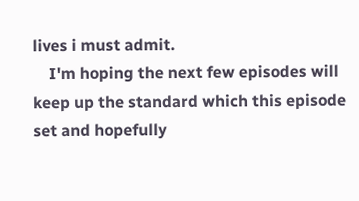lives i must admit.
    I'm hoping the next few episodes will keep up the standard which this episode set and hopefully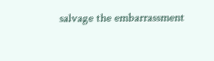salvage the embarrassment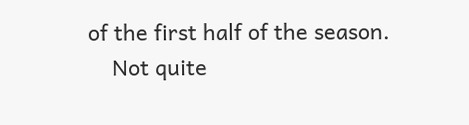of the first half of the season.
    Not quite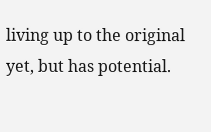living up to the original yet, but has potential.